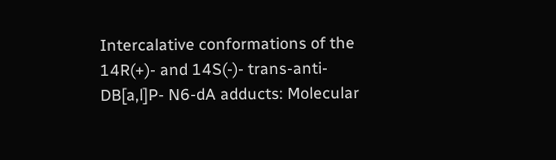Intercalative conformations of the 14R(+)- and 14S(-)- trans-anti-DB[a,l]P- N6-dA adducts: Molecular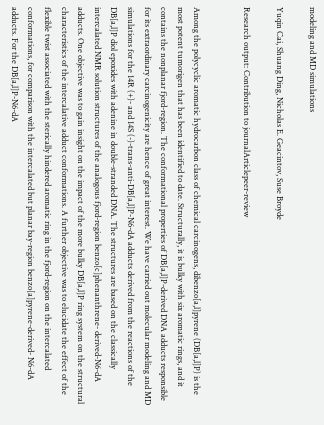modeling and MD simulations

Yuqin Cai, Shuang Ding, Nicholas E. Geacintov, Suse Broyde

Research output: Contribution to journalArticlepeer-review


Among the polycyclic aromatic hydrocarbon class of chemical carcinogens, dibenzo[a,l]pyrene (DB[a,l]P) is the most potent tumorigen that has been identified to date. Structurally, it is bulky with six aromatic rings, and it contains the nonplanar fjord-region. The conformational properties of DB[a,l]P-derived DNA adducts responsible for its extraordinary carcinogenicity are hence of great interest. We have carried out molecular modeling and MD simulations for the 14R (+)- and 14S (-)-trans-anti-DB[a,l]P-N6-dA adducts derived from the reactions of the DB[a,l]P diol epoxides with adenine in double-stranded DNA. The structures are based on the classically intercalated NMR solution structures of the analogous fjord-region benzo[c]phenanthrene- derived-N6-dA adducts. One objective was to gain insight on the impact of the more bulky DB[a,l]P ring system on the structural characteristics of the intercalative adduct conformations. A further objective was to elucidate the effect of the flexible twist associated with the sterically hindered aromatic ring in the fjord-region on the intercalated conformations, for comparison with the intercalated but planar bay-region benzo[a]pyrene-derived- N6-dA adducts. For the DB[a,l]P-N6-dA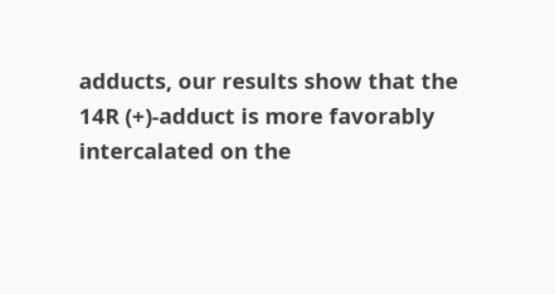adducts, our results show that the 14R (+)-adduct is more favorably intercalated on the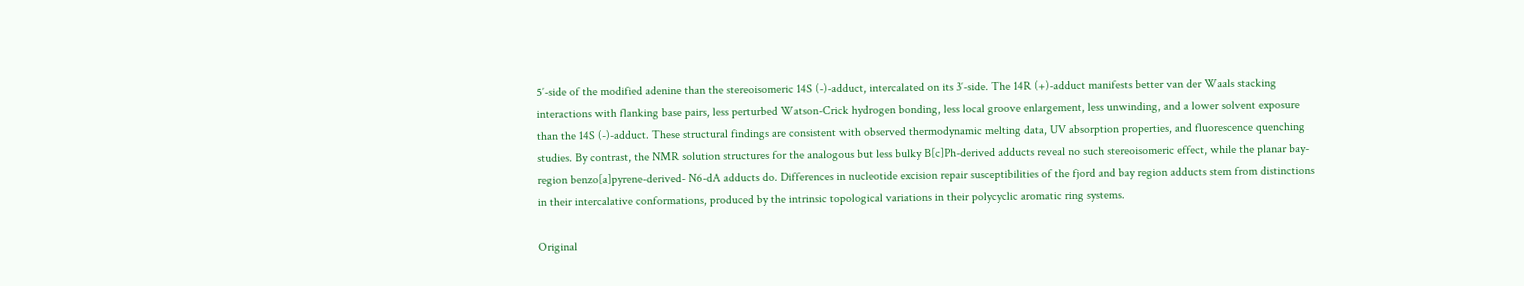5′-side of the modified adenine than the stereoisomeric 14S (-)-adduct, intercalated on its 3′-side. The 14R (+)-adduct manifests better van der Waals stacking interactions with flanking base pairs, less perturbed Watson-Crick hydrogen bonding, less local groove enlargement, less unwinding, and a lower solvent exposure than the 14S (-)-adduct. These structural findings are consistent with observed thermodynamic melting data, UV absorption properties, and fluorescence quenching studies. By contrast, the NMR solution structures for the analogous but less bulky B[c]Ph-derived adducts reveal no such stereoisomeric effect, while the planar bay-region benzo[a]pyrene-derived- N6-dA adducts do. Differences in nucleotide excision repair susceptibilities of the fjord and bay region adducts stem from distinctions in their intercalative conformations, produced by the intrinsic topological variations in their polycyclic aromatic ring systems.

Original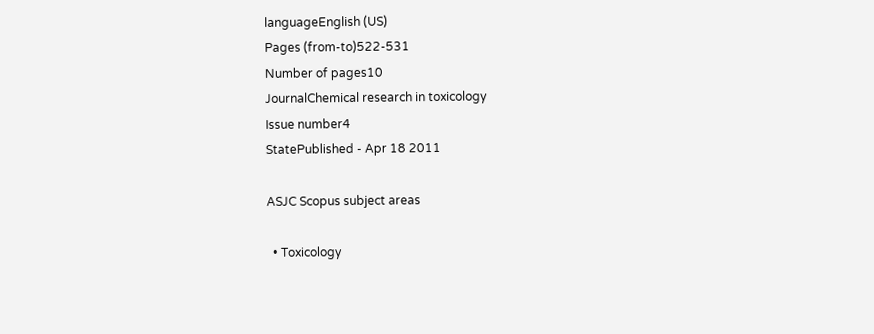languageEnglish (US)
Pages (from-to)522-531
Number of pages10
JournalChemical research in toxicology
Issue number4
StatePublished - Apr 18 2011

ASJC Scopus subject areas

  • Toxicology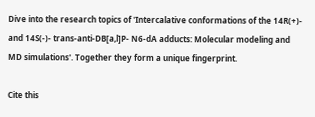Dive into the research topics of 'Intercalative conformations of the 14R(+)- and 14S(-)- trans-anti-DB[a,l]P- N6-dA adducts: Molecular modeling and MD simulations'. Together they form a unique fingerprint.

Cite this